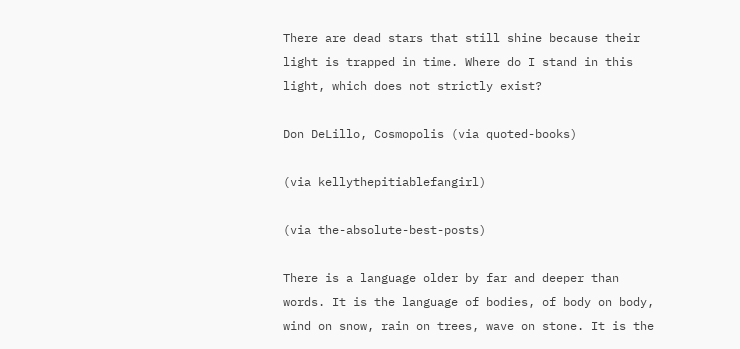There are dead stars that still shine because their light is trapped in time. Where do I stand in this light, which does not strictly exist?

Don DeLillo, Cosmopolis (via quoted-books)

(via kellythepitiablefangirl)

(via the-absolute-best-posts)

There is a language older by far and deeper than words. It is the language of bodies, of body on body, wind on snow, rain on trees, wave on stone. It is the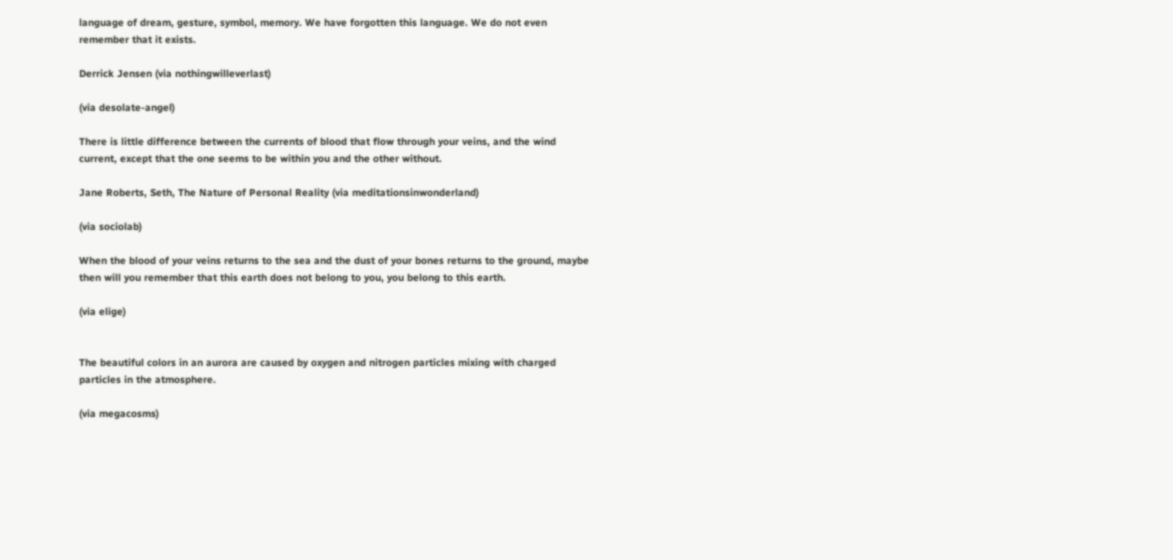language of dream, gesture, symbol, memory. We have forgotten this language. We do not even remember that it exists.

Derrick Jensen (via nothingwilleverlast)

(via desolate-angel)

There is little difference between the currents of blood that flow through your veins, and the wind current, except that the one seems to be within you and the other without.

Jane Roberts, Seth, The Nature of Personal Reality (via meditationsinwonderland)

(via sociolab)

When the blood of your veins returns to the sea and the dust of your bones returns to the ground, maybe then will you remember that this earth does not belong to you, you belong to this earth.

(via elige)


The beautiful colors in an aurora are caused by oxygen and nitrogen particles mixing with charged particles in the atmosphere.

(via megacosms)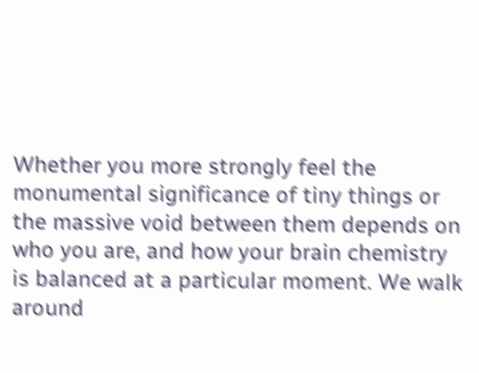Whether you more strongly feel the monumental significance of tiny things or the massive void between them depends on who you are, and how your brain chemistry is balanced at a particular moment. We walk around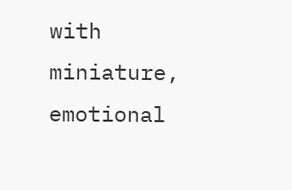with miniature, emotional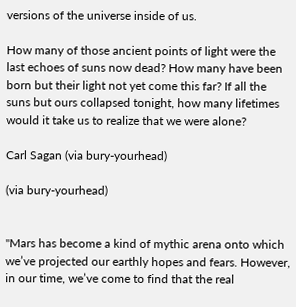versions of the universe inside of us.

How many of those ancient points of light were the last echoes of suns now dead? How many have been born but their light not yet come this far? If all the suns but ours collapsed tonight, how many lifetimes would it take us to realize that we were alone?

Carl Sagan (via bury-yourhead)

(via bury-yourhead)


"Mars has become a kind of mythic arena onto which we’ve projected our earthly hopes and fears. However, in our time, we’ve come to find that the real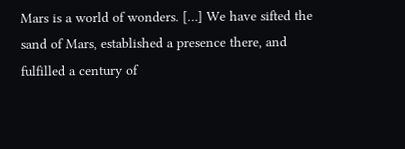Mars is a world of wonders. […] We have sifted the sand of Mars, established a presence there, and fulfilled a century of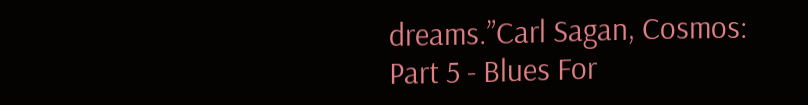dreams.”Carl Sagan, Cosmos: Part 5 - Blues For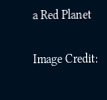a Red Planet

Image Credit: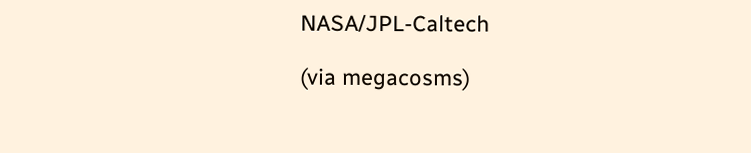NASA/JPL-Caltech

(via megacosms)